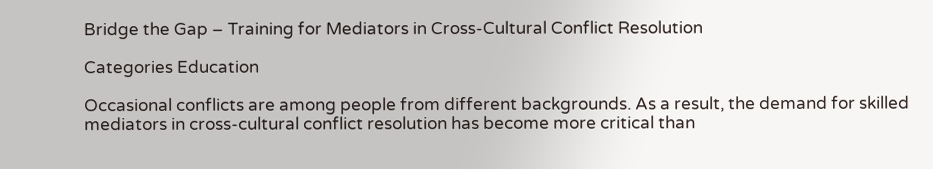Bridge the Gap – Training for Mediators in Cross-Cultural Conflict Resolution

Categories Education

Occasional conflicts are among people from different backgrounds. As a result, the demand for skilled mediators in cross-cultural conflict resolution has become more critical than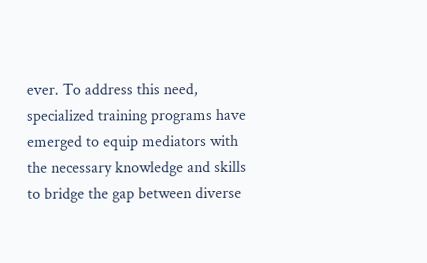ever. To address this need, specialized training programs have emerged to equip mediators with the necessary knowledge and skills to bridge the gap between diverse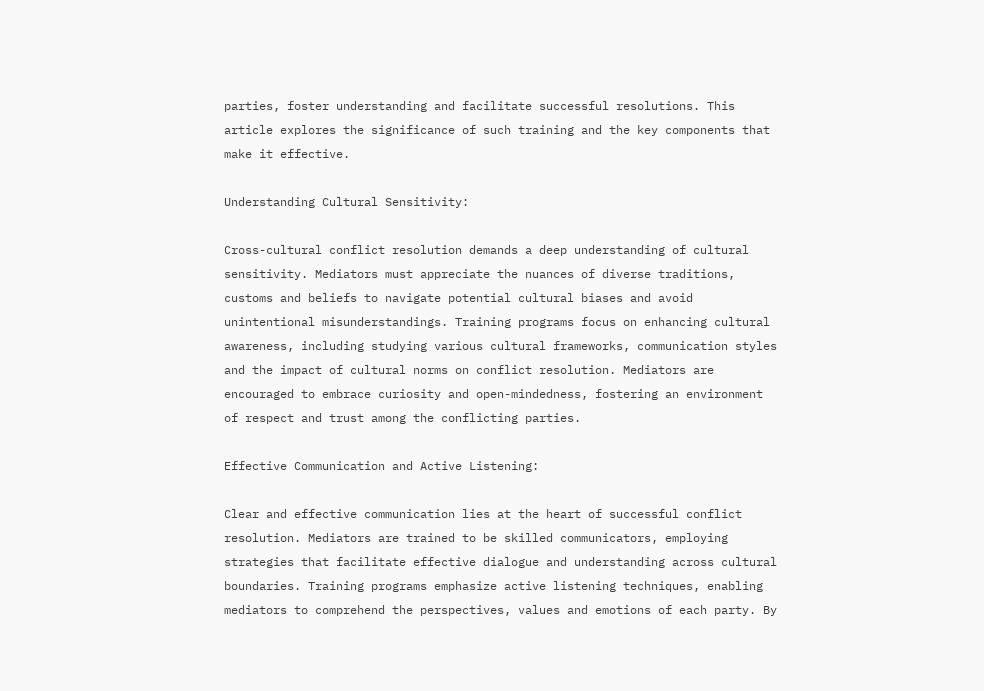parties, foster understanding and facilitate successful resolutions. This article explores the significance of such training and the key components that make it effective.

Understanding Cultural Sensitivity:

Cross-cultural conflict resolution demands a deep understanding of cultural sensitivity. Mediators must appreciate the nuances of diverse traditions, customs and beliefs to navigate potential cultural biases and avoid unintentional misunderstandings. Training programs focus on enhancing cultural awareness, including studying various cultural frameworks, communication styles and the impact of cultural norms on conflict resolution. Mediators are encouraged to embrace curiosity and open-mindedness, fostering an environment of respect and trust among the conflicting parties.

Effective Communication and Active Listening:

Clear and effective communication lies at the heart of successful conflict resolution. Mediators are trained to be skilled communicators, employing strategies that facilitate effective dialogue and understanding across cultural boundaries. Training programs emphasize active listening techniques, enabling mediators to comprehend the perspectives, values and emotions of each party. By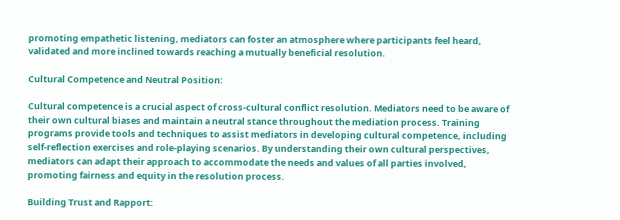promoting empathetic listening, mediators can foster an atmosphere where participants feel heard, validated and more inclined towards reaching a mutually beneficial resolution.

Cultural Competence and Neutral Position:

Cultural competence is a crucial aspect of cross-cultural conflict resolution. Mediators need to be aware of their own cultural biases and maintain a neutral stance throughout the mediation process. Training programs provide tools and techniques to assist mediators in developing cultural competence, including self-reflection exercises and role-playing scenarios. By understanding their own cultural perspectives, mediators can adapt their approach to accommodate the needs and values of all parties involved, promoting fairness and equity in the resolution process.

Building Trust and Rapport: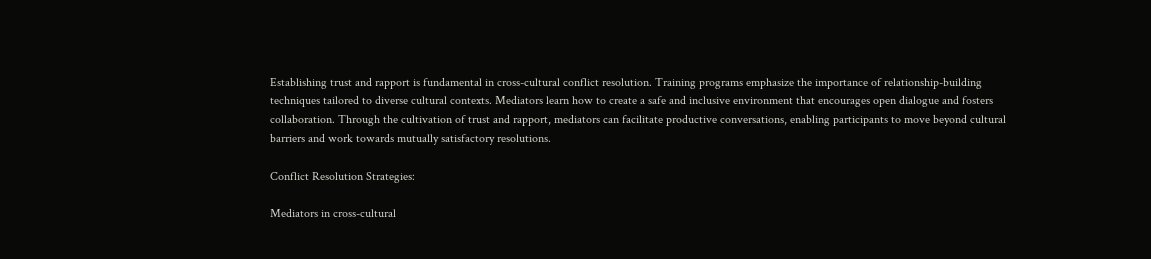Establishing trust and rapport is fundamental in cross-cultural conflict resolution. Training programs emphasize the importance of relationship-building techniques tailored to diverse cultural contexts. Mediators learn how to create a safe and inclusive environment that encourages open dialogue and fosters collaboration. Through the cultivation of trust and rapport, mediators can facilitate productive conversations, enabling participants to move beyond cultural barriers and work towards mutually satisfactory resolutions.

Conflict Resolution Strategies:

Mediators in cross-cultural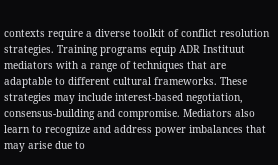contexts require a diverse toolkit of conflict resolution strategies. Training programs equip ADR Instituut mediators with a range of techniques that are adaptable to different cultural frameworks. These strategies may include interest-based negotiation, consensus-building and compromise. Mediators also learn to recognize and address power imbalances that may arise due to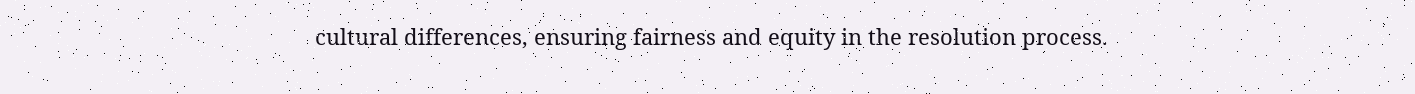cultural differences, ensuring fairness and equity in the resolution process.